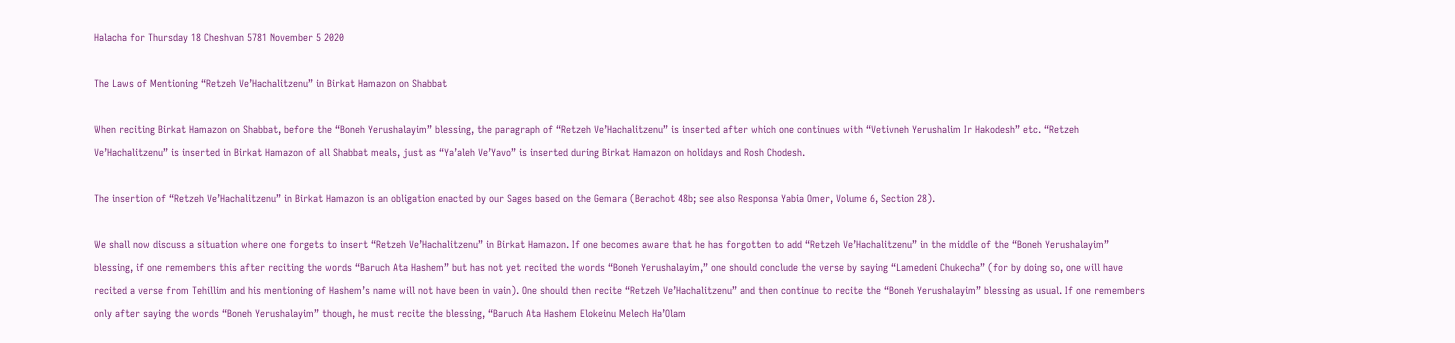Halacha for Thursday 18 Cheshvan 5781 November 5 2020

The Laws of Mentioning “Retzeh Ve’Hachalitzenu” in Birkat Hamazon on Shabbat

When reciting Birkat Hamazon on Shabbat, before the “Boneh Yerushalayim” blessing, the paragraph of “Retzeh Ve’Hachalitzenu” is inserted after which one continues with “Vetivneh Yerushalim Ir Hakodesh” etc. “Retzeh Ve’Hachalitzenu” is inserted in Birkat Hamazon of all Shabbat meals, just as “Ya’aleh Ve’Yavo” is inserted during Birkat Hamazon on holidays and Rosh Chodesh.

The insertion of “Retzeh Ve’Hachalitzenu” in Birkat Hamazon is an obligation enacted by our Sages based on the Gemara (Berachot 48b; see also Responsa Yabia Omer, Volume 6, Section 28).

We shall now discuss a situation where one forgets to insert “Retzeh Ve’Hachalitzenu” in Birkat Hamazon. If one becomes aware that he has forgotten to add “Retzeh Ve’Hachalitzenu” in the middle of the “Boneh Yerushalayim” blessing, if one remembers this after reciting the words “Baruch Ata Hashem” but has not yet recited the words “Boneh Yerushalayim,” one should conclude the verse by saying “Lamedeni Chukecha” (for by doing so, one will have recited a verse from Tehillim and his mentioning of Hashem’s name will not have been in vain). One should then recite “Retzeh Ve’Hachalitzenu” and then continue to recite the “Boneh Yerushalayim” blessing as usual. If one remembers only after saying the words “Boneh Yerushalayim” though, he must recite the blessing, “Baruch Ata Hashem Elokeinu Melech Ha’Olam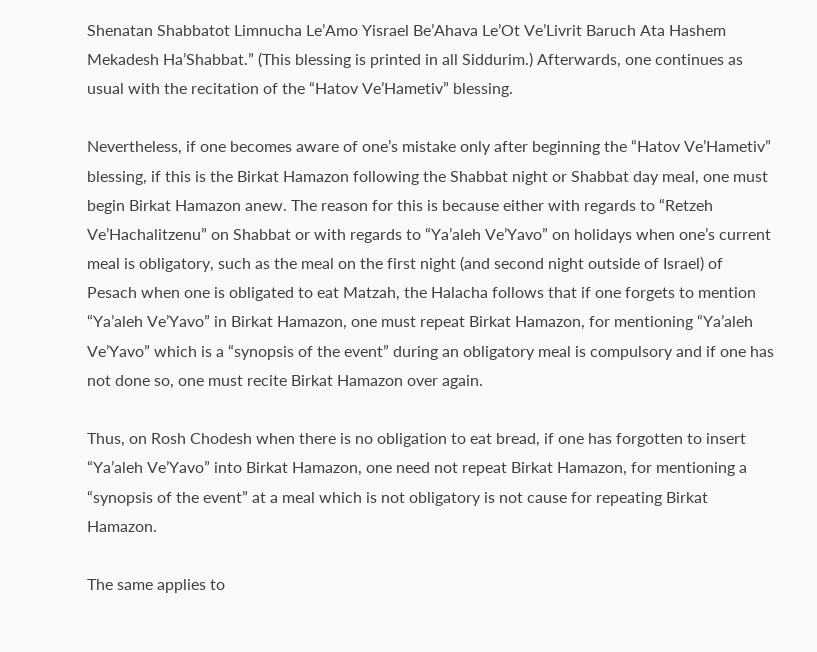Shenatan Shabbatot Limnucha Le’Amo Yisrael Be’Ahava Le’Ot Ve’Livrit Baruch Ata Hashem Mekadesh Ha’Shabbat.” (This blessing is printed in all Siddurim.) Afterwards, one continues as usual with the recitation of the “Hatov Ve’Hametiv” blessing.

Nevertheless, if one becomes aware of one’s mistake only after beginning the “Hatov Ve’Hametiv” blessing, if this is the Birkat Hamazon following the Shabbat night or Shabbat day meal, one must begin Birkat Hamazon anew. The reason for this is because either with regards to “Retzeh Ve’Hachalitzenu” on Shabbat or with regards to “Ya’aleh Ve’Yavo” on holidays when one’s current meal is obligatory, such as the meal on the first night (and second night outside of Israel) of Pesach when one is obligated to eat Matzah, the Halacha follows that if one forgets to mention “Ya’aleh Ve’Yavo” in Birkat Hamazon, one must repeat Birkat Hamazon, for mentioning “Ya’aleh Ve’Yavo” which is a “synopsis of the event” during an obligatory meal is compulsory and if one has not done so, one must recite Birkat Hamazon over again.

Thus, on Rosh Chodesh when there is no obligation to eat bread, if one has forgotten to insert “Ya’aleh Ve’Yavo” into Birkat Hamazon, one need not repeat Birkat Hamazon, for mentioning a “synopsis of the event” at a meal which is not obligatory is not cause for repeating Birkat Hamazon.

The same applies to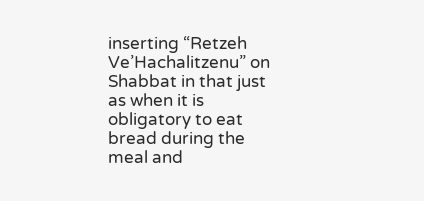inserting “Retzeh Ve’Hachalitzenu” on Shabbat in that just as when it is obligatory to eat bread during the meal and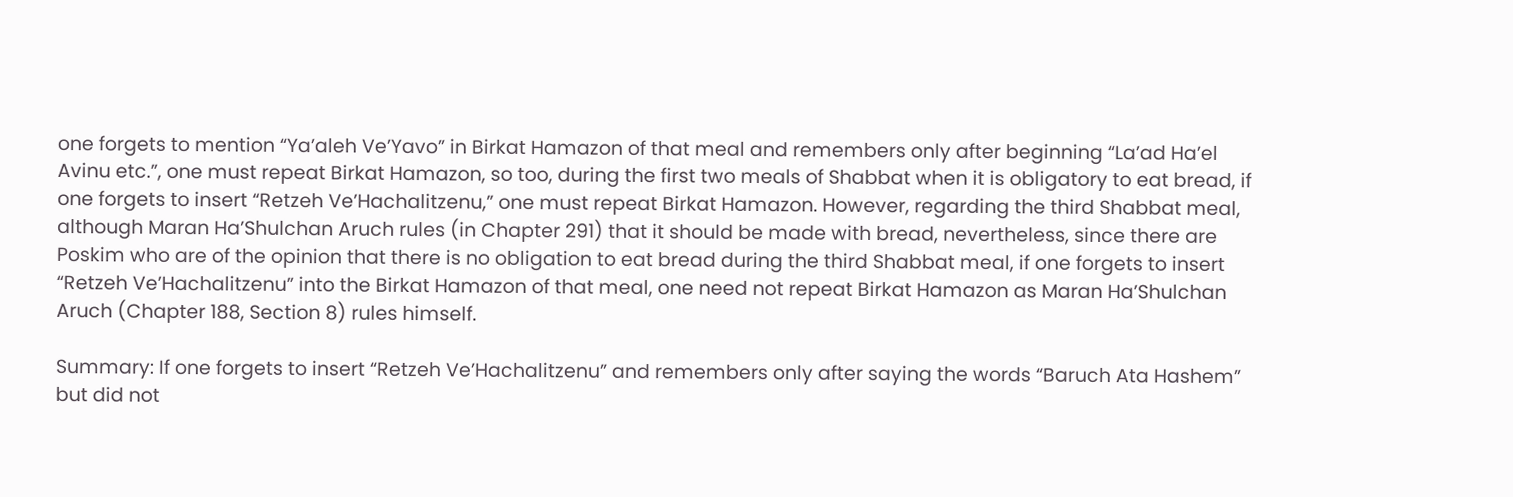one forgets to mention “Ya’aleh Ve’Yavo” in Birkat Hamazon of that meal and remembers only after beginning “La’ad Ha’el Avinu etc.”, one must repeat Birkat Hamazon, so too, during the first two meals of Shabbat when it is obligatory to eat bread, if one forgets to insert “Retzeh Ve’Hachalitzenu,” one must repeat Birkat Hamazon. However, regarding the third Shabbat meal, although Maran Ha’Shulchan Aruch rules (in Chapter 291) that it should be made with bread, nevertheless, since there are Poskim who are of the opinion that there is no obligation to eat bread during the third Shabbat meal, if one forgets to insert “Retzeh Ve’Hachalitzenu” into the Birkat Hamazon of that meal, one need not repeat Birkat Hamazon as Maran Ha’Shulchan Aruch (Chapter 188, Section 8) rules himself.

Summary: If one forgets to insert “Retzeh Ve’Hachalitzenu” and remembers only after saying the words “Baruch Ata Hashem” but did not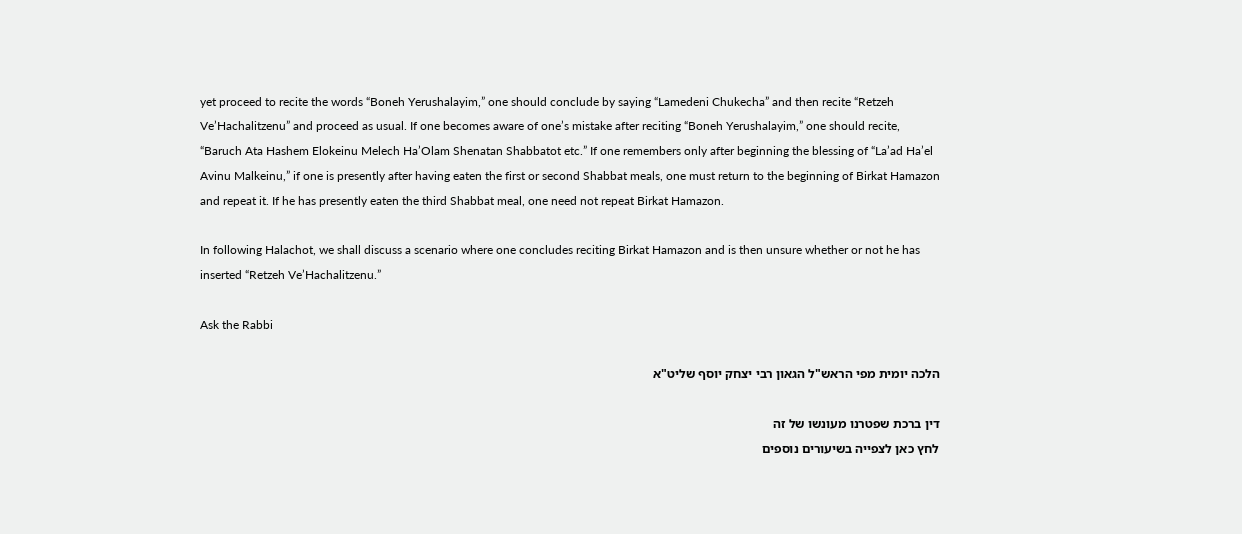yet proceed to recite the words “Boneh Yerushalayim,” one should conclude by saying “Lamedeni Chukecha” and then recite “Retzeh Ve’Hachalitzenu” and proceed as usual. If one becomes aware of one’s mistake after reciting “Boneh Yerushalayim,” one should recite, “Baruch Ata Hashem Elokeinu Melech Ha’Olam Shenatan Shabbatot etc.” If one remembers only after beginning the blessing of “La’ad Ha’el Avinu Malkeinu,” if one is presently after having eaten the first or second Shabbat meals, one must return to the beginning of Birkat Hamazon and repeat it. If he has presently eaten the third Shabbat meal, one need not repeat Birkat Hamazon.

In following Halachot, we shall discuss a scenario where one concludes reciting Birkat Hamazon and is then unsure whether or not he has inserted “Retzeh Ve’Hachalitzenu.”

Ask the Rabbi

הלכה יומית מפי הראש"ל הגאון רבי יצחק יוסף שליט"א

דין ברכת שפטרנו מעונשו של זה
לחץ כאן לצפייה בשיעורים נוספים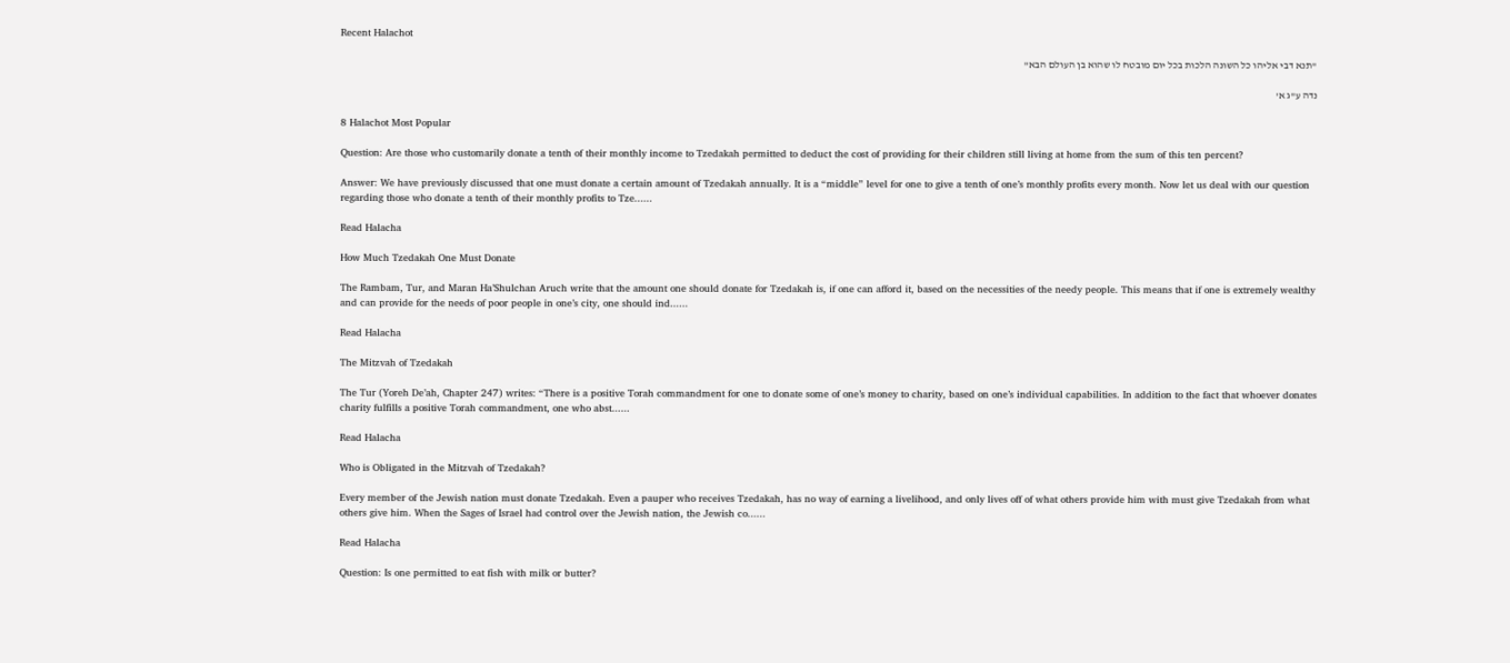Recent Halachot

"תנא דבי אליהו כל השונה הלכות בכל יום מובטח לו שהוא בן העולם הבא"

נדה ע"ג א'

8 Halachot Most Popular

Question: Are those who customarily donate a tenth of their monthly income to Tzedakah permitted to deduct the cost of providing for their children still living at home from the sum of this ten percent?

Answer: We have previously discussed that one must donate a certain amount of Tzedakah annually. It is a “middle” level for one to give a tenth of one’s monthly profits every month. Now let us deal with our question regarding those who donate a tenth of their monthly profits to Tze......

Read Halacha

How Much Tzedakah One Must Donate

The Rambam, Tur, and Maran Ha’Shulchan Aruch write that the amount one should donate for Tzedakah is, if one can afford it, based on the necessities of the needy people. This means that if one is extremely wealthy and can provide for the needs of poor people in one’s city, one should ind......

Read Halacha

The Mitzvah of Tzedakah

The Tur (Yoreh De’ah, Chapter 247) writes: “There is a positive Torah commandment for one to donate some of one’s money to charity, based on one’s individual capabilities. In addition to the fact that whoever donates charity fulfills a positive Torah commandment, one who abst......

Read Halacha

Who is Obligated in the Mitzvah of Tzedakah?

Every member of the Jewish nation must donate Tzedakah. Even a pauper who receives Tzedakah, has no way of earning a livelihood, and only lives off of what others provide him with must give Tzedakah from what others give him. When the Sages of Israel had control over the Jewish nation, the Jewish co......

Read Halacha

Question: Is one permitted to eat fish with milk or butter?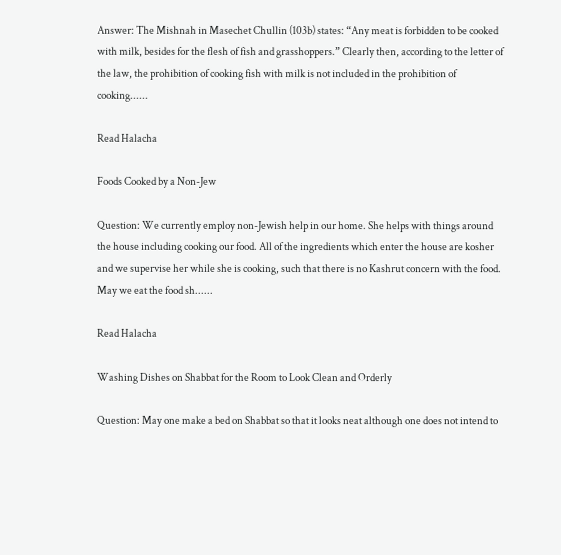Answer: The Mishnah in Masechet Chullin (103b) states: “Any meat is forbidden to be cooked with milk, besides for the flesh of fish and grasshoppers.” Clearly then, according to the letter of the law, the prohibition of cooking fish with milk is not included in the prohibition of cooking......

Read Halacha

Foods Cooked by a Non-Jew

Question: We currently employ non-Jewish help in our home. She helps with things around the house including cooking our food. All of the ingredients which enter the house are kosher and we supervise her while she is cooking, such that there is no Kashrut concern with the food. May we eat the food sh......

Read Halacha

Washing Dishes on Shabbat for the Room to Look Clean and Orderly

Question: May one make a bed on Shabbat so that it looks neat although one does not intend to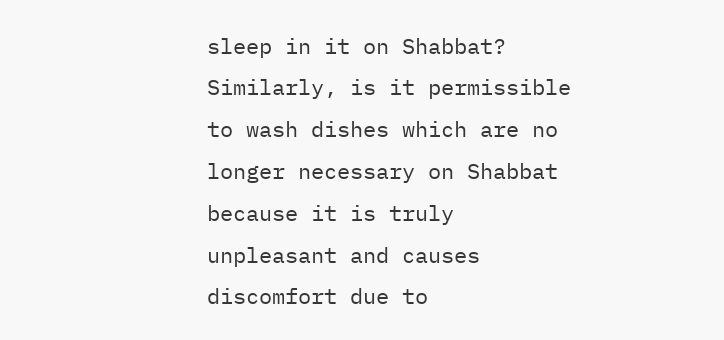sleep in it on Shabbat? Similarly, is it permissible to wash dishes which are no longer necessary on Shabbat because it is truly unpleasant and causes discomfort due to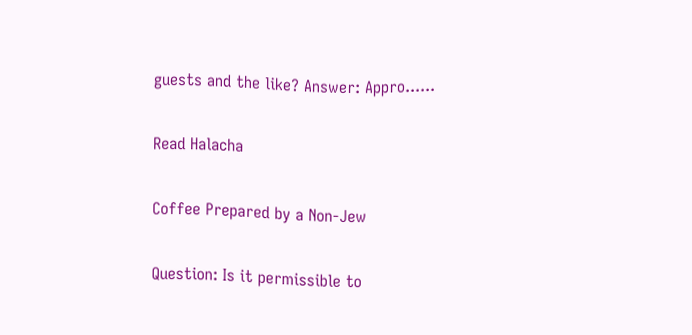guests and the like? Answer: Appro......

Read Halacha

Coffee Prepared by a Non-Jew

Question: Is it permissible to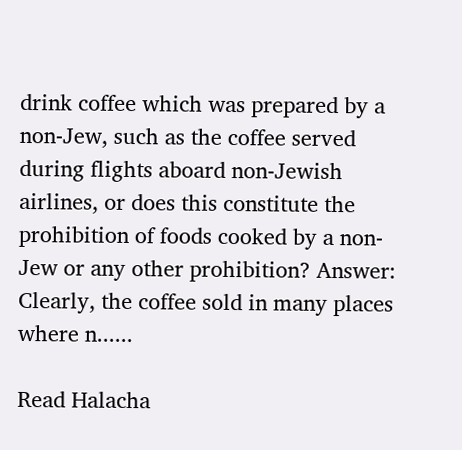drink coffee which was prepared by a non-Jew, such as the coffee served during flights aboard non-Jewish airlines, or does this constitute the prohibition of foods cooked by a non-Jew or any other prohibition? Answer: Clearly, the coffee sold in many places where n......

Read Halacha